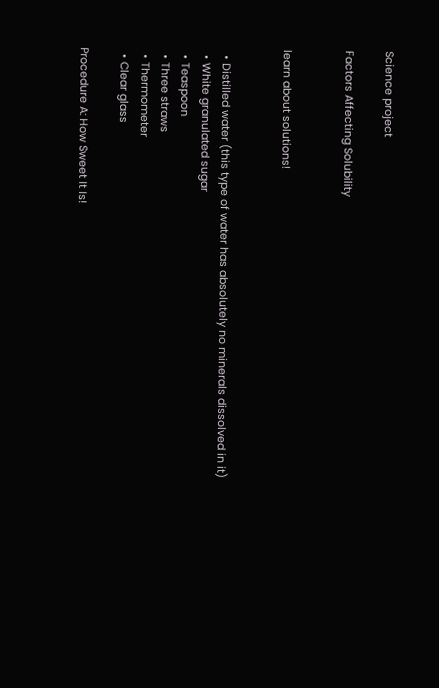Science project

Factors Affecting Solubility


learn about solutions!


  • Distilled water (this type of water has absolutely no minerals dissolved in it)
  • White granulated sugar
  • Teaspoon
  • Three straws
  • Thermometer
  • Clear glass

Procedure A: How Sweet It Is!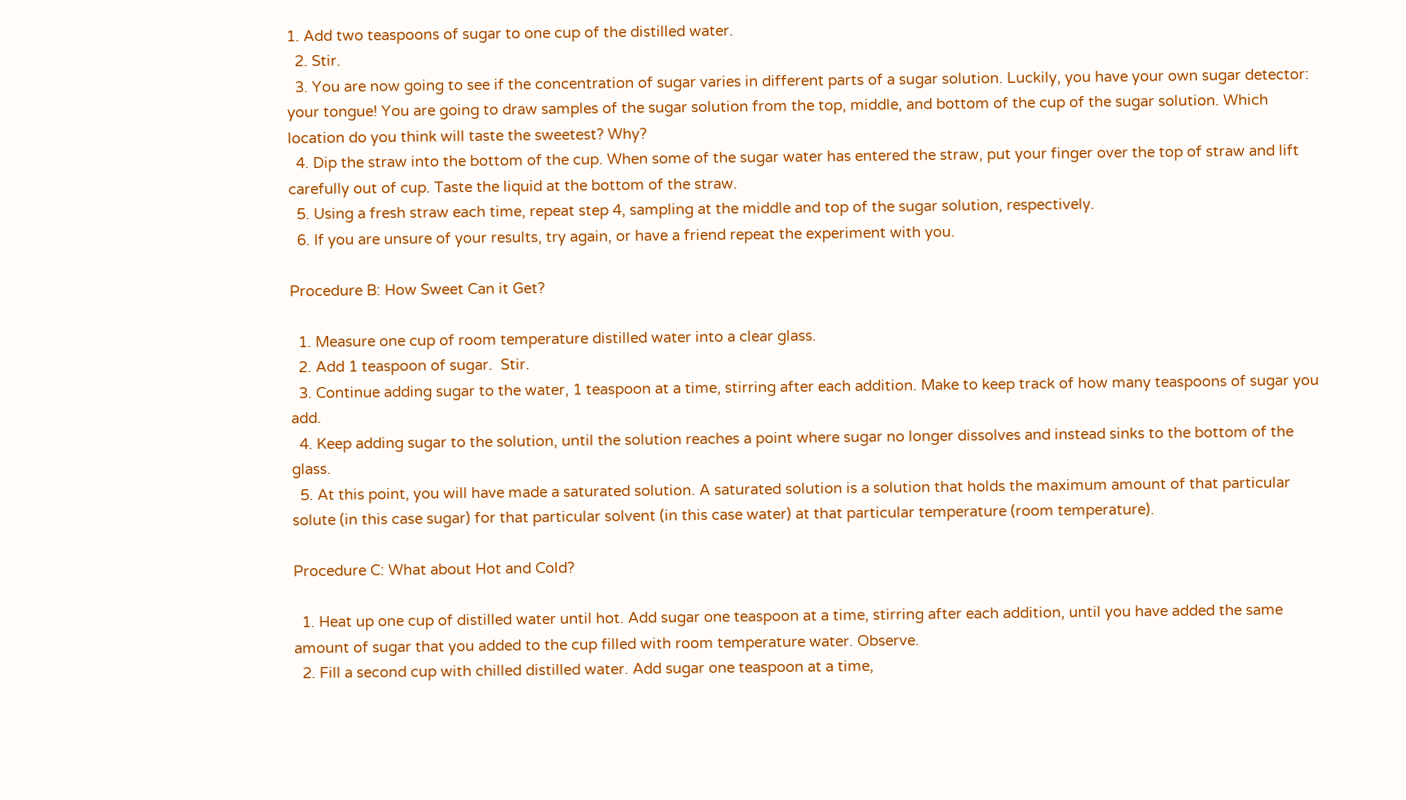1. Add two teaspoons of sugar to one cup of the distilled water.
  2. Stir.
  3. You are now going to see if the concentration of sugar varies in different parts of a sugar solution. Luckily, you have your own sugar detector: your tongue! You are going to draw samples of the sugar solution from the top, middle, and bottom of the cup of the sugar solution. Which location do you think will taste the sweetest? Why?
  4. Dip the straw into the bottom of the cup. When some of the sugar water has entered the straw, put your finger over the top of straw and lift carefully out of cup. Taste the liquid at the bottom of the straw.
  5. Using a fresh straw each time, repeat step 4, sampling at the middle and top of the sugar solution, respectively.
  6. If you are unsure of your results, try again, or have a friend repeat the experiment with you.

Procedure B: How Sweet Can it Get?

  1. Measure one cup of room temperature distilled water into a clear glass.
  2. Add 1 teaspoon of sugar.  Stir.
  3. Continue adding sugar to the water, 1 teaspoon at a time, stirring after each addition. Make to keep track of how many teaspoons of sugar you add.
  4. Keep adding sugar to the solution, until the solution reaches a point where sugar no longer dissolves and instead sinks to the bottom of the glass.
  5. At this point, you will have made a saturated solution. A saturated solution is a solution that holds the maximum amount of that particular solute (in this case sugar) for that particular solvent (in this case water) at that particular temperature (room temperature).

Procedure C: What about Hot and Cold?

  1. Heat up one cup of distilled water until hot. Add sugar one teaspoon at a time, stirring after each addition, until you have added the same amount of sugar that you added to the cup filled with room temperature water. Observe.
  2. Fill a second cup with chilled distilled water. Add sugar one teaspoon at a time,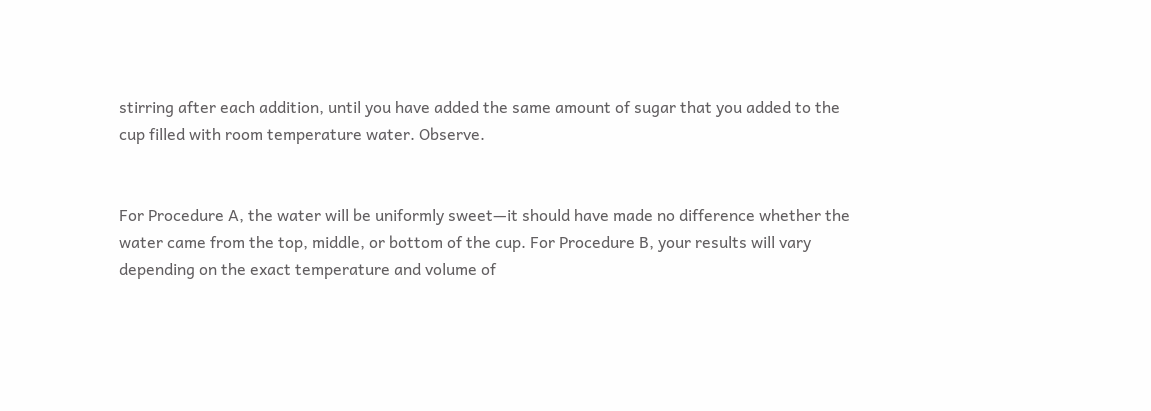stirring after each addition, until you have added the same amount of sugar that you added to the cup filled with room temperature water. Observe.


For Procedure A, the water will be uniformly sweet—it should have made no difference whether the water came from the top, middle, or bottom of the cup. For Procedure B, your results will vary depending on the exact temperature and volume of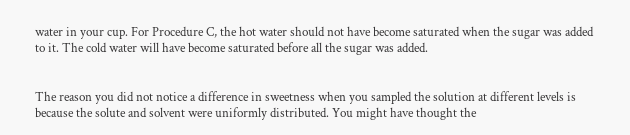water in your cup. For Procedure C, the hot water should not have become saturated when the sugar was added to it. The cold water will have become saturated before all the sugar was added.


The reason you did not notice a difference in sweetness when you sampled the solution at different levels is because the solute and solvent were uniformly distributed. You might have thought the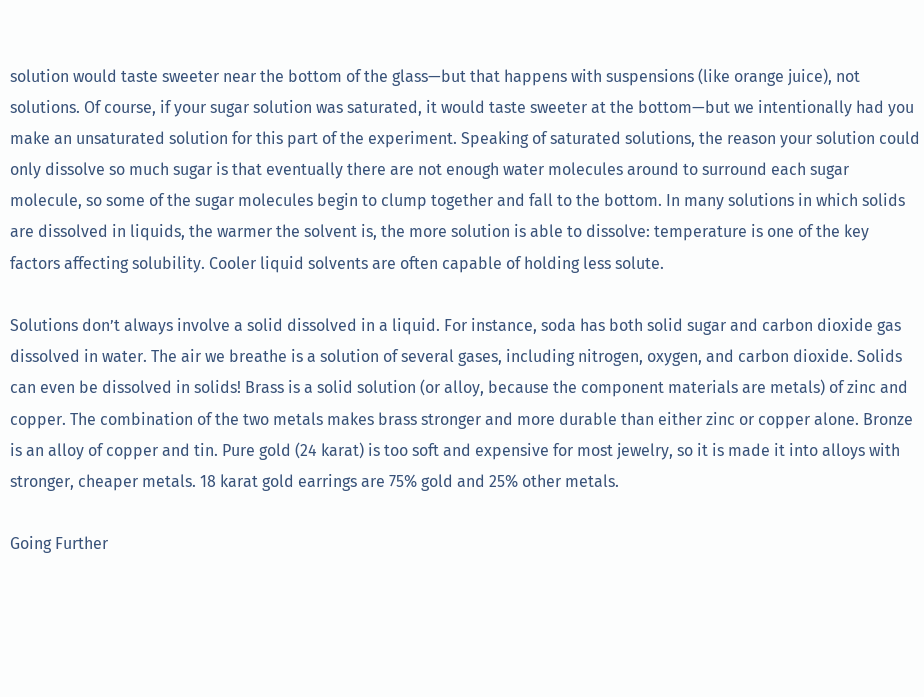solution would taste sweeter near the bottom of the glass—but that happens with suspensions (like orange juice), not solutions. Of course, if your sugar solution was saturated, it would taste sweeter at the bottom—but we intentionally had you make an unsaturated solution for this part of the experiment. Speaking of saturated solutions, the reason your solution could only dissolve so much sugar is that eventually there are not enough water molecules around to surround each sugar molecule, so some of the sugar molecules begin to clump together and fall to the bottom. In many solutions in which solids are dissolved in liquids, the warmer the solvent is, the more solution is able to dissolve: temperature is one of the key factors affecting solubility. Cooler liquid solvents are often capable of holding less solute.

Solutions don’t always involve a solid dissolved in a liquid. For instance, soda has both solid sugar and carbon dioxide gas dissolved in water. The air we breathe is a solution of several gases, including nitrogen, oxygen, and carbon dioxide. Solids can even be dissolved in solids! Brass is a solid solution (or alloy, because the component materials are metals) of zinc and copper. The combination of the two metals makes brass stronger and more durable than either zinc or copper alone. Bronze is an alloy of copper and tin. Pure gold (24 karat) is too soft and expensive for most jewelry, so it is made it into alloys with stronger, cheaper metals. 18 karat gold earrings are 75% gold and 25% other metals.

Going Further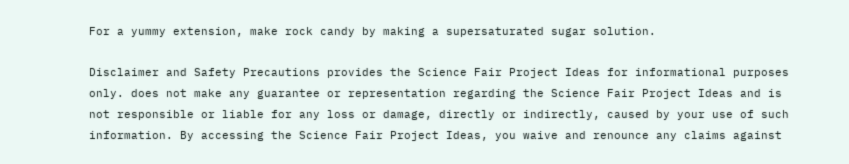For a yummy extension, make rock candy by making a supersaturated sugar solution.

Disclaimer and Safety Precautions provides the Science Fair Project Ideas for informational purposes only. does not make any guarantee or representation regarding the Science Fair Project Ideas and is not responsible or liable for any loss or damage, directly or indirectly, caused by your use of such information. By accessing the Science Fair Project Ideas, you waive and renounce any claims against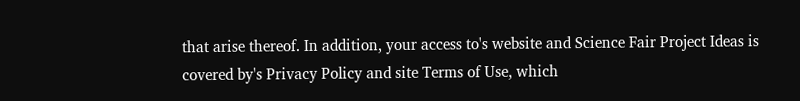that arise thereof. In addition, your access to's website and Science Fair Project Ideas is covered by's Privacy Policy and site Terms of Use, which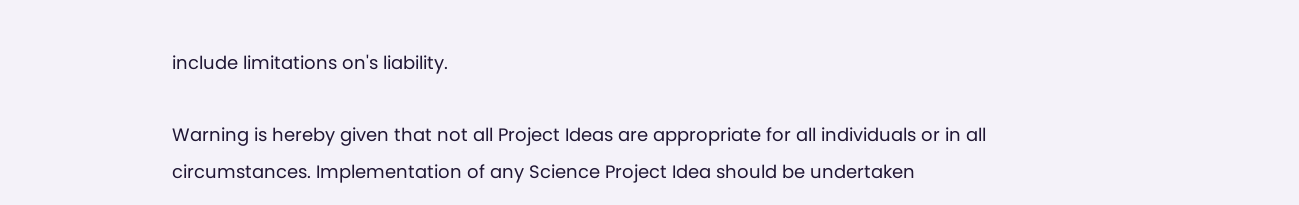include limitations on's liability.

Warning is hereby given that not all Project Ideas are appropriate for all individuals or in all circumstances. Implementation of any Science Project Idea should be undertaken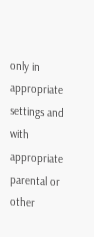only in appropriate settings and with appropriate parental or other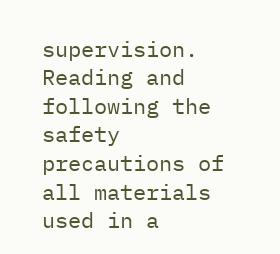supervision. Reading and following the safety precautions of all materials used in a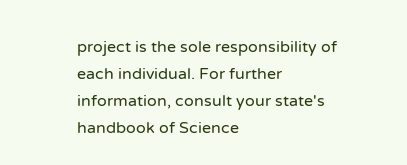project is the sole responsibility of each individual. For further information, consult your state's handbook of Science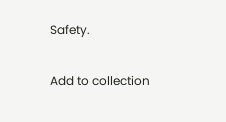Safety.

Add to collection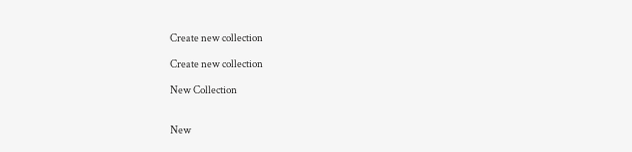Create new collection

Create new collection

New Collection


New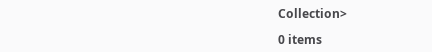Collection>

0 items